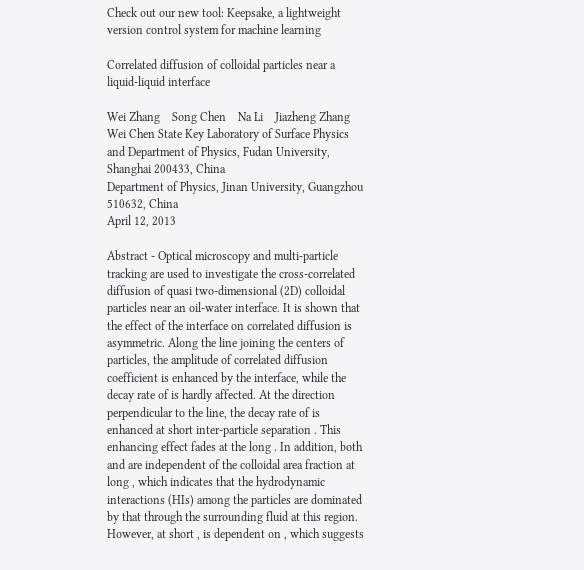Check out our new tool: Keepsake, a lightweight version control system for machine learning

Correlated diffusion of colloidal particles near a liquid-liquid interface

Wei Zhang    Song Chen    Na Li    Jiazheng Zhang    Wei Chen State Key Laboratory of Surface Physics and Department of Physics, Fudan University, Shanghai 200433, China
Department of Physics, Jinan University, Guangzhou 510632, China
April 12, 2013

Abstract - Optical microscopy and multi-particle tracking are used to investigate the cross-correlated diffusion of quasi two-dimensional (2D) colloidal particles near an oil-water interface. It is shown that the effect of the interface on correlated diffusion is asymmetric. Along the line joining the centers of particles, the amplitude of correlated diffusion coefficient is enhanced by the interface, while the decay rate of is hardly affected. At the direction perpendicular to the line, the decay rate of is enhanced at short inter-particle separation . This enhancing effect fades at the long . In addition, both and are independent of the colloidal area fraction at long , which indicates that the hydrodynamic interactions (HIs) among the particles are dominated by that through the surrounding fluid at this region. However, at short , is dependent on , which suggests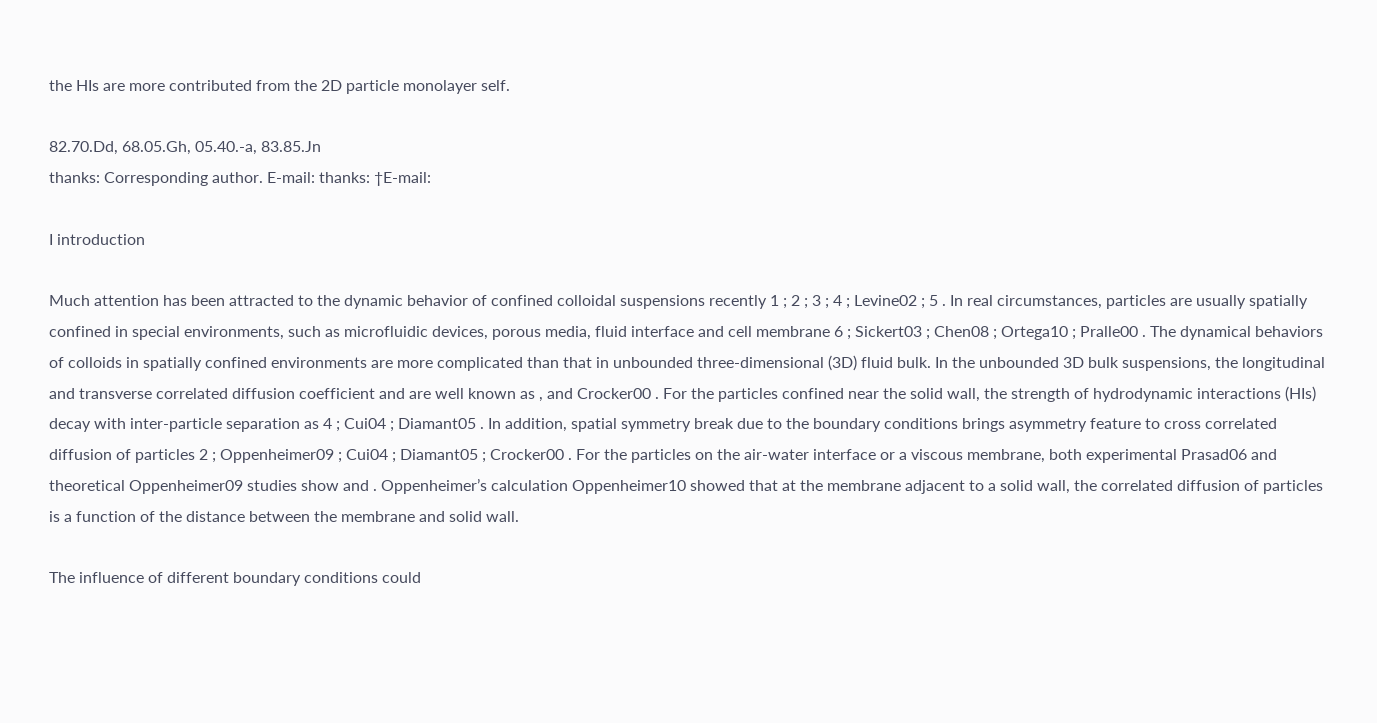the HIs are more contributed from the 2D particle monolayer self.

82.70.Dd, 68.05.Gh, 05.40.-a, 83.85.Jn
thanks: Corresponding author. E-mail: thanks: †E-mail:

I introduction

Much attention has been attracted to the dynamic behavior of confined colloidal suspensions recently 1 ; 2 ; 3 ; 4 ; Levine02 ; 5 . In real circumstances, particles are usually spatially confined in special environments, such as microfluidic devices, porous media, fluid interface and cell membrane 6 ; Sickert03 ; Chen08 ; Ortega10 ; Pralle00 . The dynamical behaviors of colloids in spatially confined environments are more complicated than that in unbounded three-dimensional (3D) fluid bulk. In the unbounded 3D bulk suspensions, the longitudinal and transverse correlated diffusion coefficient and are well known as , and Crocker00 . For the particles confined near the solid wall, the strength of hydrodynamic interactions (HIs) decay with inter-particle separation as 4 ; Cui04 ; Diamant05 . In addition, spatial symmetry break due to the boundary conditions brings asymmetry feature to cross correlated diffusion of particles 2 ; Oppenheimer09 ; Cui04 ; Diamant05 ; Crocker00 . For the particles on the air-water interface or a viscous membrane, both experimental Prasad06 and theoretical Oppenheimer09 studies show and . Oppenheimer’s calculation Oppenheimer10 showed that at the membrane adjacent to a solid wall, the correlated diffusion of particles is a function of the distance between the membrane and solid wall.

The influence of different boundary conditions could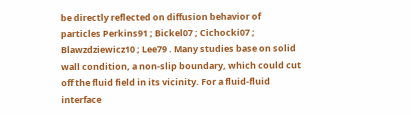be directly reflected on diffusion behavior of particles Perkins91 ; Bickel07 ; Cichocki07 ; Blawzdziewicz10 ; Lee79 . Many studies base on solid wall condition, a non-slip boundary, which could cut off the fluid field in its vicinity. For a fluid-fluid interface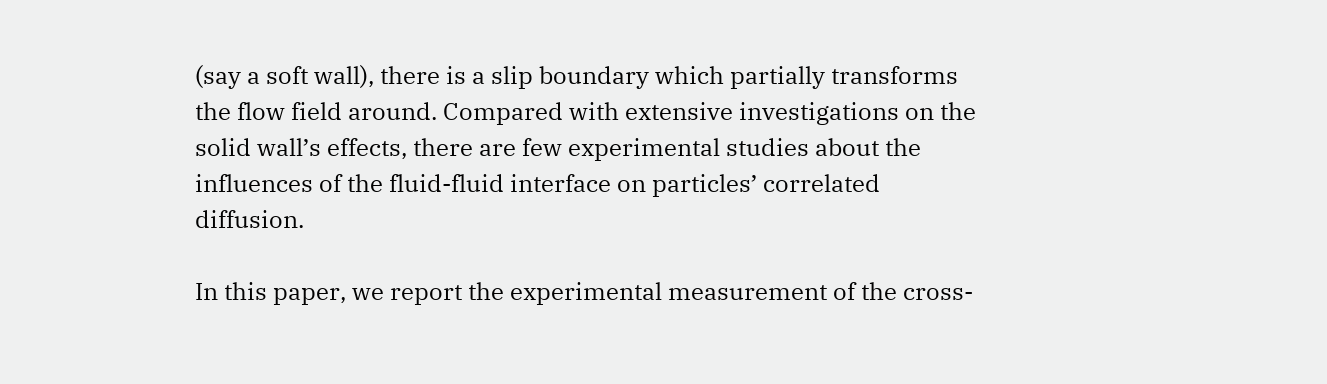(say a soft wall), there is a slip boundary which partially transforms the flow field around. Compared with extensive investigations on the solid wall’s effects, there are few experimental studies about the influences of the fluid-fluid interface on particles’ correlated diffusion.

In this paper, we report the experimental measurement of the cross-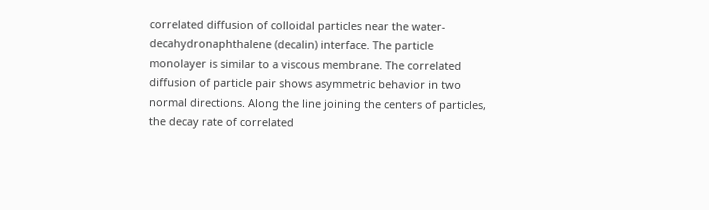correlated diffusion of colloidal particles near the water-decahydronaphthalene (decalin) interface. The particle monolayer is similar to a viscous membrane. The correlated diffusion of particle pair shows asymmetric behavior in two normal directions. Along the line joining the centers of particles, the decay rate of correlated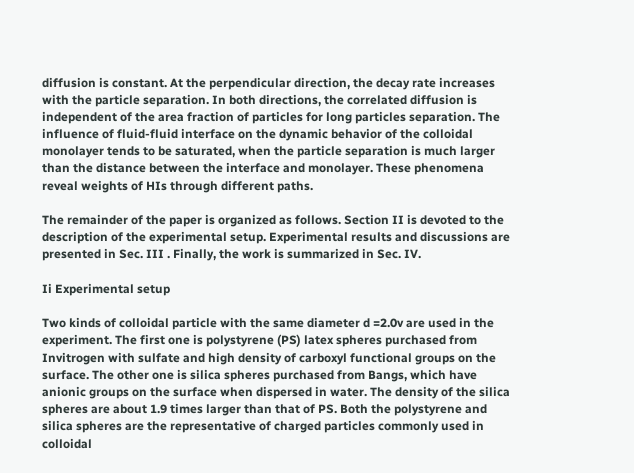diffusion is constant. At the perpendicular direction, the decay rate increases with the particle separation. In both directions, the correlated diffusion is independent of the area fraction of particles for long particles separation. The influence of fluid-fluid interface on the dynamic behavior of the colloidal monolayer tends to be saturated, when the particle separation is much larger than the distance between the interface and monolayer. These phenomena reveal weights of HIs through different paths.

The remainder of the paper is organized as follows. Section II is devoted to the description of the experimental setup. Experimental results and discussions are presented in Sec. III . Finally, the work is summarized in Sec. IV.

Ii Experimental setup

Two kinds of colloidal particle with the same diameter d =2.0v are used in the experiment. The first one is polystyrene (PS) latex spheres purchased from Invitrogen with sulfate and high density of carboxyl functional groups on the surface. The other one is silica spheres purchased from Bangs, which have anionic groups on the surface when dispersed in water. The density of the silica spheres are about 1.9 times larger than that of PS. Both the polystyrene and silica spheres are the representative of charged particles commonly used in colloidal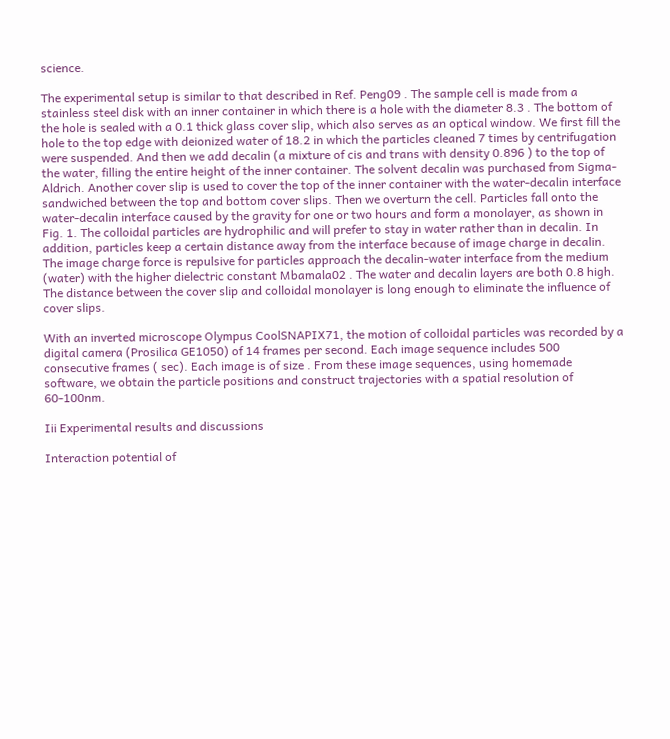science.

The experimental setup is similar to that described in Ref. Peng09 . The sample cell is made from a stainless steel disk with an inner container in which there is a hole with the diameter 8.3 . The bottom of the hole is sealed with a 0.1 thick glass cover slip, which also serves as an optical window. We first fill the hole to the top edge with deionized water of 18.2 in which the particles cleaned 7 times by centrifugation were suspended. And then we add decalin (a mixture of cis and trans with density 0.896 ) to the top of the water, filling the entire height of the inner container. The solvent decalin was purchased from Sigma-Aldrich. Another cover slip is used to cover the top of the inner container with the water-decalin interface sandwiched between the top and bottom cover slips. Then we overturn the cell. Particles fall onto the water-decalin interface caused by the gravity for one or two hours and form a monolayer, as shown in Fig. 1. The colloidal particles are hydrophilic and will prefer to stay in water rather than in decalin. In addition, particles keep a certain distance away from the interface because of image charge in decalin. The image charge force is repulsive for particles approach the decalin-water interface from the medium (water) with the higher dielectric constant Mbamala02 . The water and decalin layers are both 0.8 high. The distance between the cover slip and colloidal monolayer is long enough to eliminate the influence of cover slips.

With an inverted microscope Olympus CoolSNAPIX71, the motion of colloidal particles was recorded by a digital camera (Prosilica GE1050) of 14 frames per second. Each image sequence includes 500 consecutive frames ( sec). Each image is of size . From these image sequences, using homemade software, we obtain the particle positions and construct trajectories with a spatial resolution of 60-100nm.

Iii Experimental results and discussions

Interaction potential of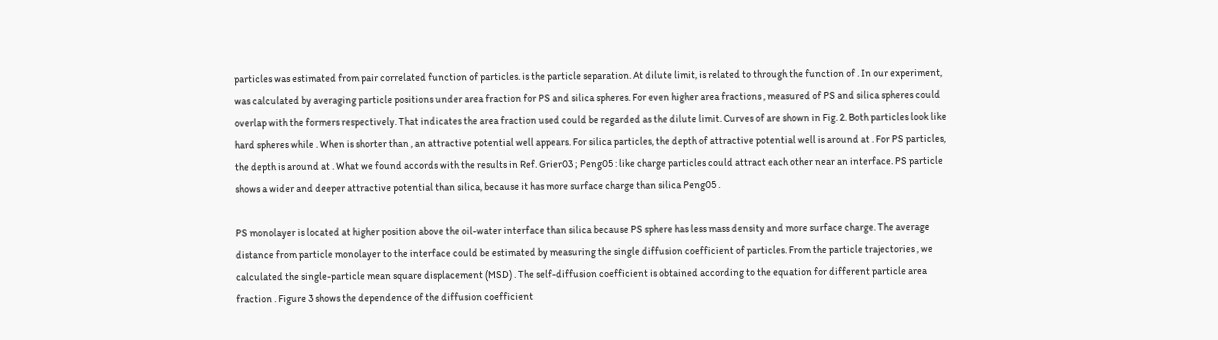particles was estimated from pair correlated function of particles. is the particle separation. At dilute limit, is related to through the function of . In our experiment, was calculated by averaging particle positions under area fraction for PS and silica spheres. For even higher area fractions , measured of PS and silica spheres could overlap with the formers respectively. That indicates the area fraction used could be regarded as the dilute limit. Curves of are shown in Fig. 2. Both particles look like hard spheres while . When is shorter than , an attractive potential well appears. For silica particles, the depth of attractive potential well is around at . For PS particles, the depth is around at . What we found accords with the results in Ref. Grier03 ; Peng05 : like charge particles could attract each other near an interface. PS particle shows a wider and deeper attractive potential than silica, because it has more surface charge than silica Peng05 .

PS monolayer is located at higher position above the oil-water interface than silica because PS sphere has less mass density and more surface charge. The average distance from particle monolayer to the interface could be estimated by measuring the single diffusion coefficient of particles. From the particle trajectories , we calculated the single-particle mean square displacement (MSD) . The self-diffusion coefficient is obtained according to the equation for different particle area fraction . Figure 3 shows the dependence of the diffusion coefficient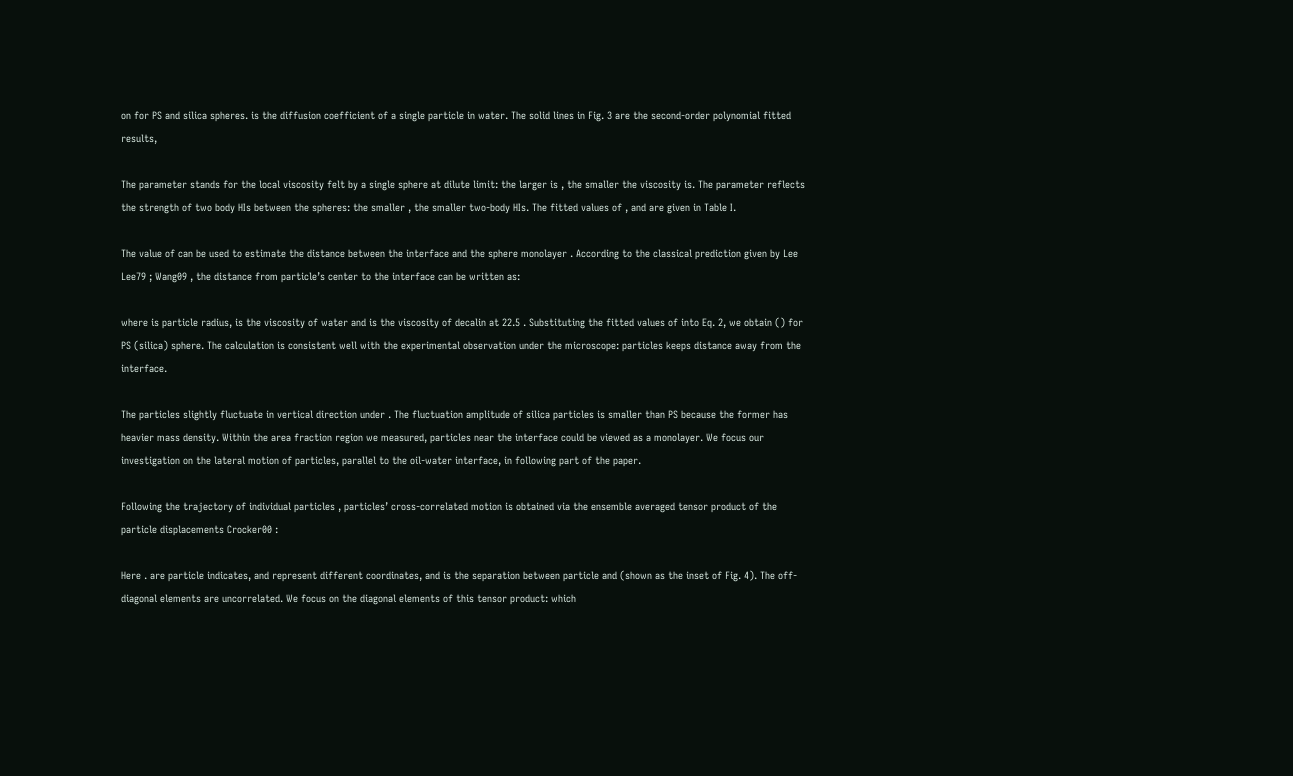on for PS and silica spheres. is the diffusion coefficient of a single particle in water. The solid lines in Fig. 3 are the second-order polynomial fitted results,

The parameter stands for the local viscosity felt by a single sphere at dilute limit: the larger is , the smaller the viscosity is. The parameter reflects the strength of two body HIs between the spheres: the smaller , the smaller two-body HIs. The fitted values of , and are given in Table I.

The value of can be used to estimate the distance between the interface and the sphere monolayer . According to the classical prediction given by Lee Lee79 ; Wang09 , the distance from particle’s center to the interface can be written as:

where is particle radius, is the viscosity of water and is the viscosity of decalin at 22.5 . Substituting the fitted values of into Eq. 2, we obtain () for PS (silica) sphere. The calculation is consistent well with the experimental observation under the microscope: particles keeps distance away from the interface.

The particles slightly fluctuate in vertical direction under . The fluctuation amplitude of silica particles is smaller than PS because the former has heavier mass density. Within the area fraction region we measured, particles near the interface could be viewed as a monolayer. We focus our investigation on the lateral motion of particles, parallel to the oil-water interface, in following part of the paper.

Following the trajectory of individual particles , particles’ cross-correlated motion is obtained via the ensemble averaged tensor product of the particle displacements Crocker00 :

Here . are particle indicates, and represent different coordinates, and is the separation between particle and (shown as the inset of Fig. 4). The off-diagonal elements are uncorrelated. We focus on the diagonal elements of this tensor product: which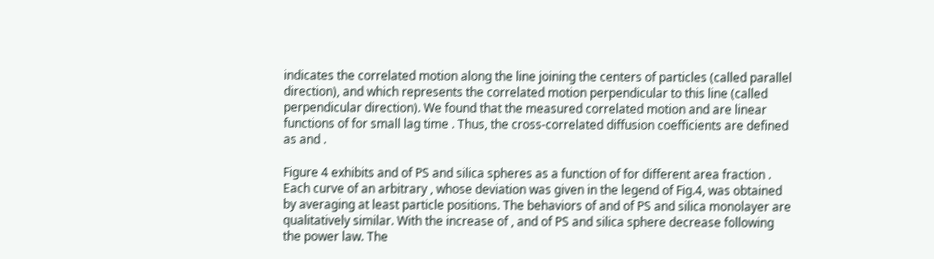indicates the correlated motion along the line joining the centers of particles (called parallel direction), and which represents the correlated motion perpendicular to this line (called perpendicular direction). We found that the measured correlated motion and are linear functions of for small lag time . Thus, the cross-correlated diffusion coefficients are defined as and .

Figure 4 exhibits and of PS and silica spheres as a function of for different area fraction . Each curve of an arbitrary , whose deviation was given in the legend of Fig.4, was obtained by averaging at least particle positions. The behaviors of and of PS and silica monolayer are qualitatively similar. With the increase of , and of PS and silica sphere decrease following the power law. The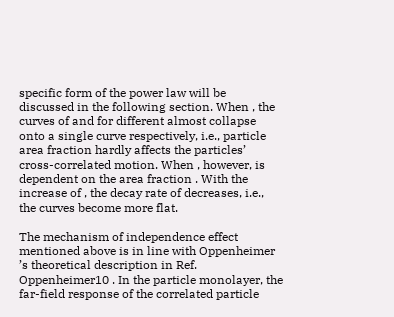specific form of the power law will be discussed in the following section. When , the curves of and for different almost collapse onto a single curve respectively, i.e., particle area fraction hardly affects the particles’ cross-correlated motion. When , however, is dependent on the area fraction . With the increase of , the decay rate of decreases, i.e., the curves become more flat.

The mechanism of independence effect mentioned above is in line with Oppenheimer ’s theoretical description in Ref. Oppenheimer10 . In the particle monolayer, the far-field response of the correlated particle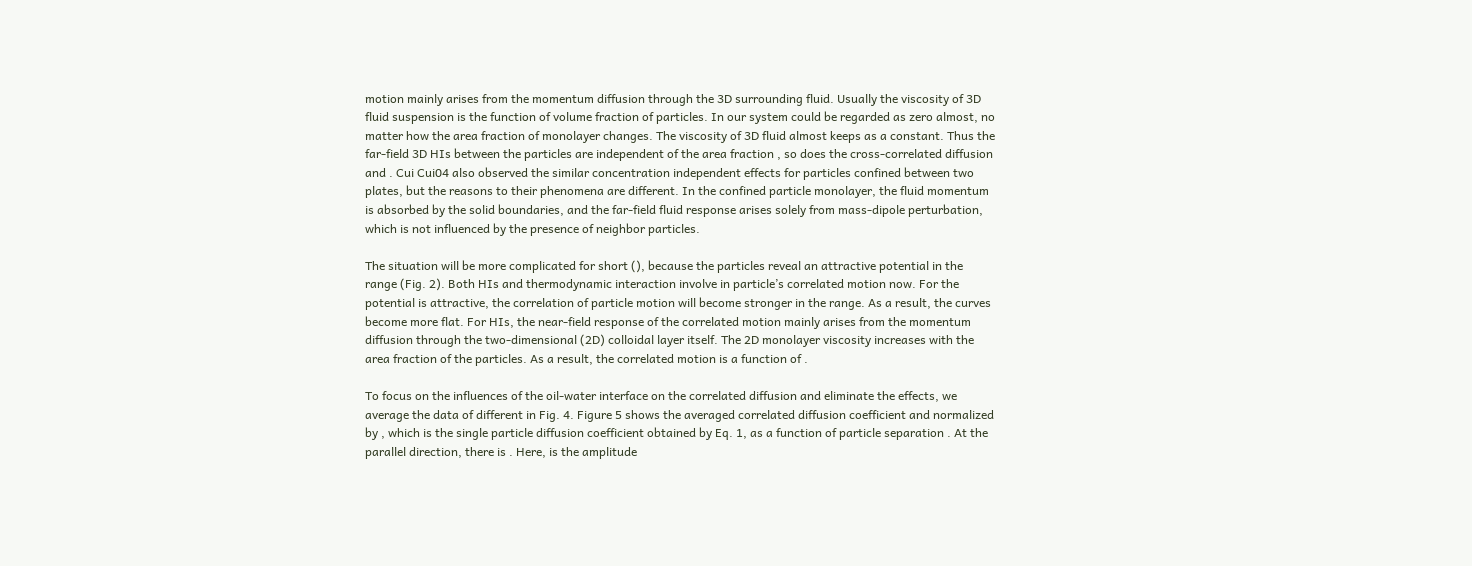motion mainly arises from the momentum diffusion through the 3D surrounding fluid. Usually the viscosity of 3D fluid suspension is the function of volume fraction of particles. In our system could be regarded as zero almost, no matter how the area fraction of monolayer changes. The viscosity of 3D fluid almost keeps as a constant. Thus the far-field 3D HIs between the particles are independent of the area fraction , so does the cross-correlated diffusion and . Cui Cui04 also observed the similar concentration independent effects for particles confined between two plates, but the reasons to their phenomena are different. In the confined particle monolayer, the fluid momentum is absorbed by the solid boundaries, and the far-field fluid response arises solely from mass-dipole perturbation, which is not influenced by the presence of neighbor particles.

The situation will be more complicated for short (), because the particles reveal an attractive potential in the range (Fig. 2). Both HIs and thermodynamic interaction involve in particle’s correlated motion now. For the potential is attractive, the correlation of particle motion will become stronger in the range. As a result, the curves become more flat. For HIs, the near-field response of the correlated motion mainly arises from the momentum diffusion through the two-dimensional (2D) colloidal layer itself. The 2D monolayer viscosity increases with the area fraction of the particles. As a result, the correlated motion is a function of .

To focus on the influences of the oil-water interface on the correlated diffusion and eliminate the effects, we average the data of different in Fig. 4. Figure 5 shows the averaged correlated diffusion coefficient and normalized by , which is the single particle diffusion coefficient obtained by Eq. 1, as a function of particle separation . At the parallel direction, there is . Here, is the amplitude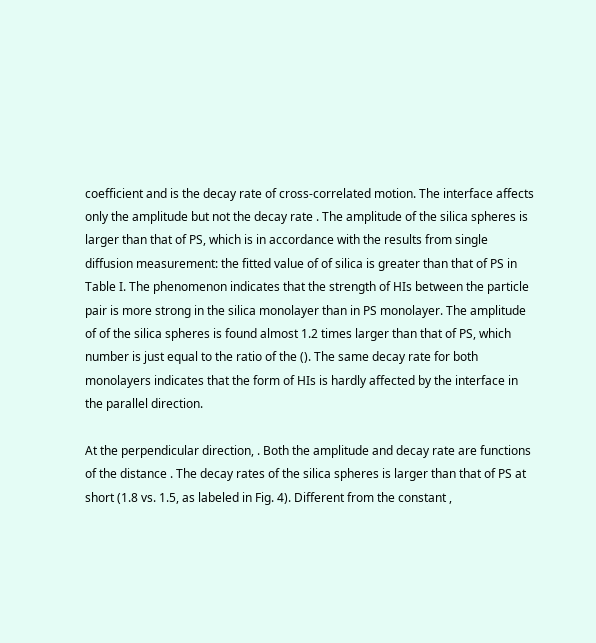coefficient and is the decay rate of cross-correlated motion. The interface affects only the amplitude but not the decay rate . The amplitude of the silica spheres is larger than that of PS, which is in accordance with the results from single diffusion measurement: the fitted value of of silica is greater than that of PS in Table I. The phenomenon indicates that the strength of HIs between the particle pair is more strong in the silica monolayer than in PS monolayer. The amplitude of of the silica spheres is found almost 1.2 times larger than that of PS, which number is just equal to the ratio of the (). The same decay rate for both monolayers indicates that the form of HIs is hardly affected by the interface in the parallel direction.

At the perpendicular direction, . Both the amplitude and decay rate are functions of the distance . The decay rates of the silica spheres is larger than that of PS at short (1.8 vs. 1.5, as labeled in Fig. 4). Different from the constant ,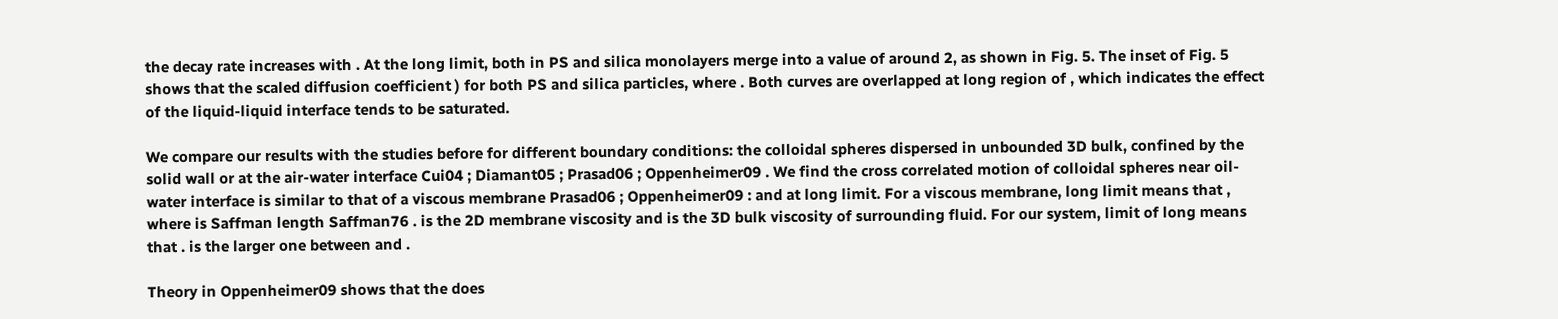the decay rate increases with . At the long limit, both in PS and silica monolayers merge into a value of around 2, as shown in Fig. 5. The inset of Fig. 5 shows that the scaled diffusion coefficient ) for both PS and silica particles, where . Both curves are overlapped at long region of , which indicates the effect of the liquid-liquid interface tends to be saturated.

We compare our results with the studies before for different boundary conditions: the colloidal spheres dispersed in unbounded 3D bulk, confined by the solid wall or at the air-water interface Cui04 ; Diamant05 ; Prasad06 ; Oppenheimer09 . We find the cross correlated motion of colloidal spheres near oil-water interface is similar to that of a viscous membrane Prasad06 ; Oppenheimer09 : and at long limit. For a viscous membrane, long limit means that , where is Saffman length Saffman76 . is the 2D membrane viscosity and is the 3D bulk viscosity of surrounding fluid. For our system, limit of long means that . is the larger one between and .

Theory in Oppenheimer09 shows that the does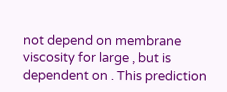not depend on membrane viscosity for large , but is dependent on . This prediction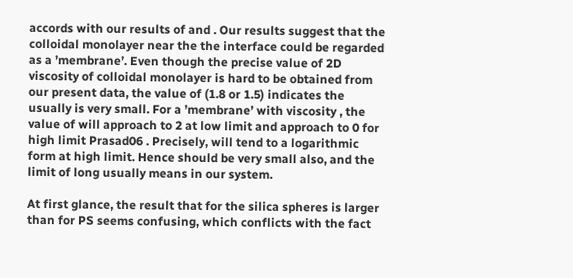accords with our results of and . Our results suggest that the colloidal monolayer near the the interface could be regarded as a ’membrane’. Even though the precise value of 2D viscosity of colloidal monolayer is hard to be obtained from our present data, the value of (1.8 or 1.5) indicates the usually is very small. For a ’membrane’ with viscosity , the value of will approach to 2 at low limit and approach to 0 for high limit Prasad06 . Precisely, will tend to a logarithmic form at high limit. Hence should be very small also, and the limit of long usually means in our system.

At first glance, the result that for the silica spheres is larger than for PS seems confusing, which conflicts with the fact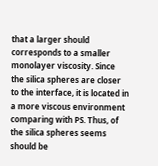that a larger should corresponds to a smaller monolayer viscosity. Since the silica spheres are closer to the interface, it is located in a more viscous environment comparing with PS. Thus, of the silica spheres seems should be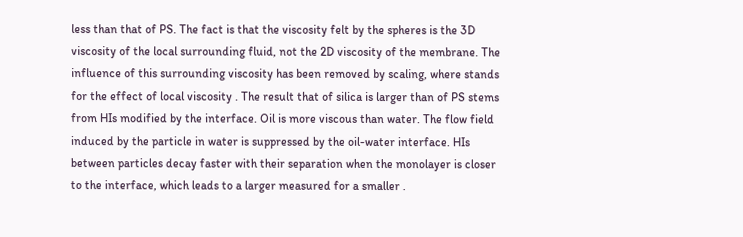less than that of PS. The fact is that the viscosity felt by the spheres is the 3D viscosity of the local surrounding fluid, not the 2D viscosity of the membrane. The influence of this surrounding viscosity has been removed by scaling, where stands for the effect of local viscosity . The result that of silica is larger than of PS stems from HIs modified by the interface. Oil is more viscous than water. The flow field induced by the particle in water is suppressed by the oil-water interface. HIs between particles decay faster with their separation when the monolayer is closer to the interface, which leads to a larger measured for a smaller .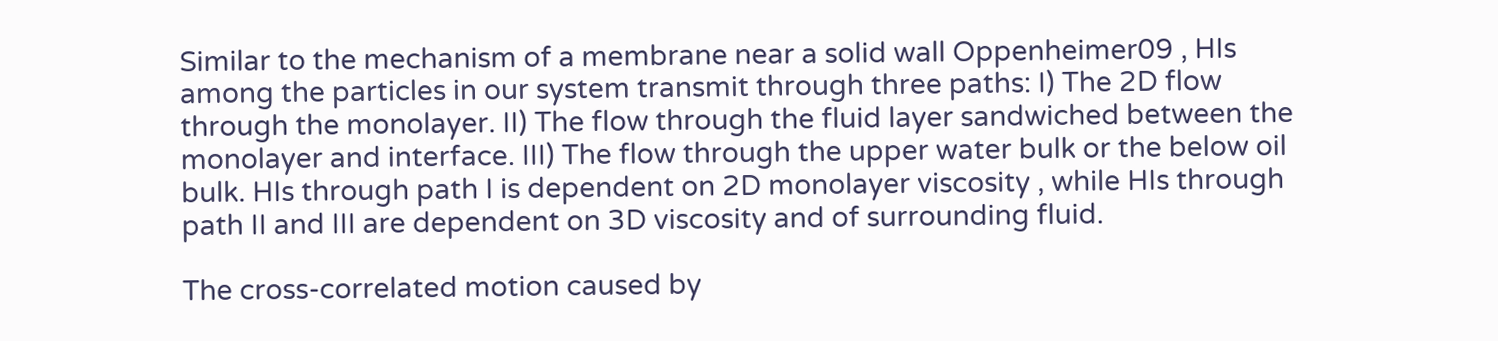Similar to the mechanism of a membrane near a solid wall Oppenheimer09 , HIs among the particles in our system transmit through three paths: I) The 2D flow through the monolayer. II) The flow through the fluid layer sandwiched between the monolayer and interface. III) The flow through the upper water bulk or the below oil bulk. HIs through path I is dependent on 2D monolayer viscosity , while HIs through path II and III are dependent on 3D viscosity and of surrounding fluid.

The cross-correlated motion caused by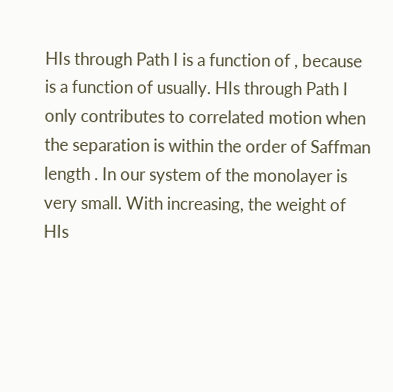HIs through Path I is a function of , because is a function of usually. HIs through Path I only contributes to correlated motion when the separation is within the order of Saffman length . In our system of the monolayer is very small. With increasing, the weight of HIs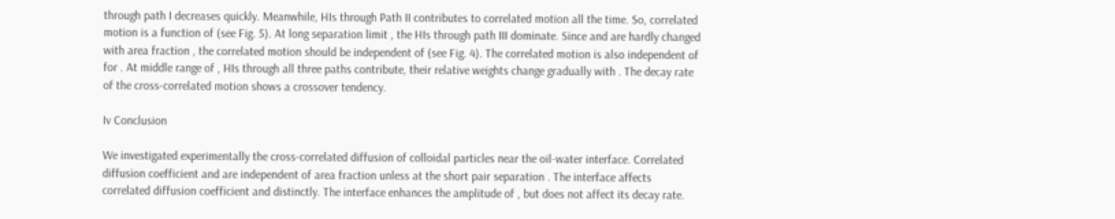through path I decreases quickly. Meanwhile, HIs through Path II contributes to correlated motion all the time. So, correlated motion is a function of (see Fig. 5). At long separation limit , the HIs through path III dominate. Since and are hardly changed with area fraction , the correlated motion should be independent of (see Fig. 4). The correlated motion is also independent of for . At middle range of , HIs through all three paths contribute, their relative weights change gradually with . The decay rate of the cross-correlated motion shows a crossover tendency.

Iv Conclusion

We investigated experimentally the cross-correlated diffusion of colloidal particles near the oil-water interface. Correlated diffusion coefficient and are independent of area fraction unless at the short pair separation . The interface affects correlated diffusion coefficient and distinctly. The interface enhances the amplitude of , but does not affect its decay rate.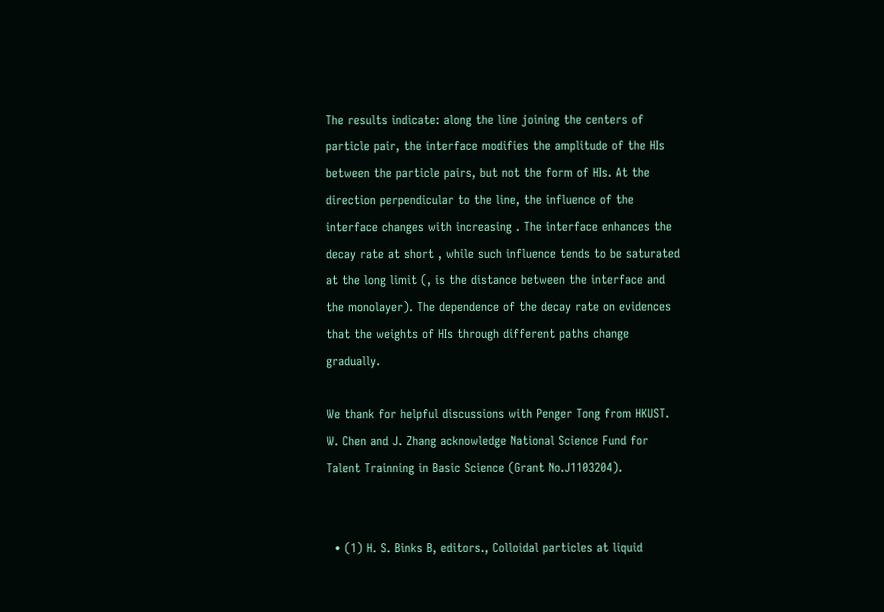The results indicate: along the line joining the centers of particle pair, the interface modifies the amplitude of the HIs between the particle pairs, but not the form of HIs. At the direction perpendicular to the line, the influence of the interface changes with increasing . The interface enhances the decay rate at short , while such influence tends to be saturated at the long limit (, is the distance between the interface and the monolayer). The dependence of the decay rate on evidences that the weights of HIs through different paths change gradually.

We thank for helpful discussions with Penger Tong from HKUST. W. Chen and J. Zhang acknowledge National Science Fund for Talent Trainning in Basic Science (Grant No.J1103204).


  • (1) H. S. Binks B, editors., Colloidal particles at liquid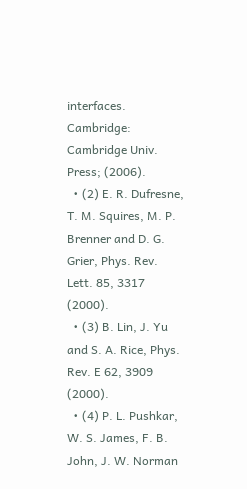interfaces. Cambridge: Cambridge Univ. Press; (2006).
  • (2) E. R. Dufresne, T. M. Squires, M. P. Brenner and D. G. Grier, Phys. Rev. Lett. 85, 3317 (2000).
  • (3) B. Lin, J. Yu and S. A. Rice, Phys. Rev. E 62, 3909 (2000).
  • (4) P. L. Pushkar, W. S. James, F. B. John, J. W. Norman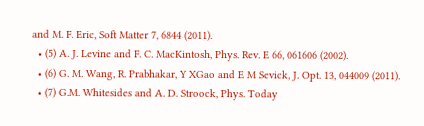and M. F. Eric, Soft Matter 7, 6844 (2011).
  • (5) A. J. Levine and F. C. MacKintosh, Phys. Rev. E 66, 061606 (2002).
  • (6) G. M. Wang, R. Prabhakar, Y XGao and E M Sevick, J. Opt. 13, 044009 (2011).
  • (7) G.M. Whitesides and A. D. Stroock, Phys. Today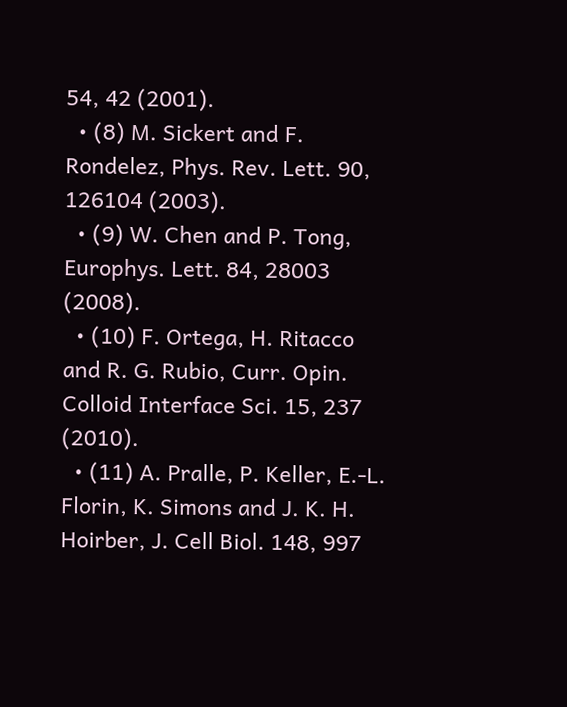54, 42 (2001).
  • (8) M. Sickert and F. Rondelez, Phys. Rev. Lett. 90, 126104 (2003).
  • (9) W. Chen and P. Tong, Europhys. Lett. 84, 28003 (2008).
  • (10) F. Ortega, H. Ritacco and R. G. Rubio, Curr. Opin. Colloid Interface Sci. 15, 237 (2010).
  • (11) A. Pralle, P. Keller, E.-L. Florin, K. Simons and J. K. H. Hoirber, J. Cell Biol. 148, 997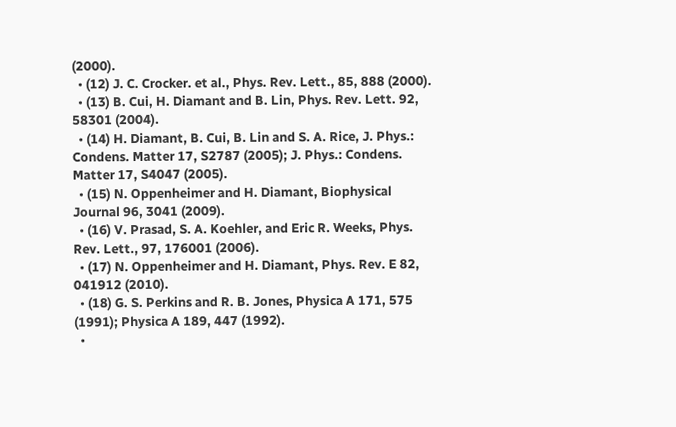(2000).
  • (12) J. C. Crocker. et al., Phys. Rev. Lett., 85, 888 (2000).
  • (13) B. Cui, H. Diamant and B. Lin, Phys. Rev. Lett. 92, 58301 (2004).
  • (14) H. Diamant, B. Cui, B. Lin and S. A. Rice, J. Phys.: Condens. Matter 17, S2787 (2005); J. Phys.: Condens. Matter 17, S4047 (2005).
  • (15) N. Oppenheimer and H. Diamant, Biophysical Journal 96, 3041 (2009).
  • (16) V. Prasad, S. A. Koehler, and Eric R. Weeks, Phys. Rev. Lett., 97, 176001 (2006).
  • (17) N. Oppenheimer and H. Diamant, Phys. Rev. E 82, 041912 (2010).
  • (18) G. S. Perkins and R. B. Jones, Physica A 171, 575 (1991); Physica A 189, 447 (1992).
  •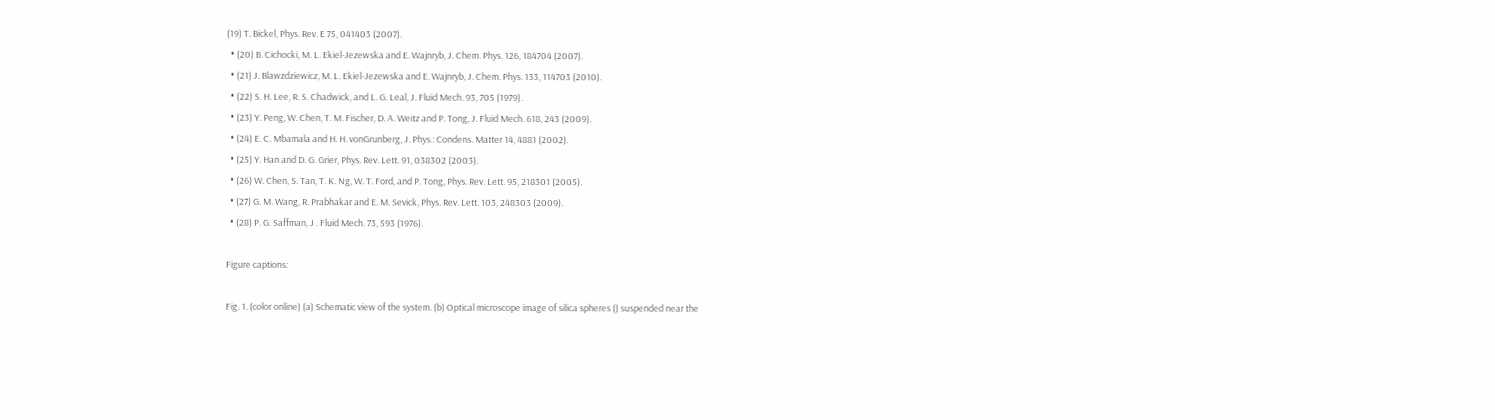(19) T. Bickel, Phys. Rev. E 75, 041403 (2007).
  • (20) B. Cichocki, M. L. Ekiel-Jezewska and E. Wajnryb, J. Chem. Phys. 126, 184704 (2007).
  • (21) J. Blawzdziewicz, M. L. Ekiel-Jezewska and E. Wajnryb, J. Chem. Phys. 133, 114703 (2010).
  • (22) S. H. Lee, R. S. Chadwick, and L. G. Leal, J. Fluid Mech. 93, 705 (1979).
  • (23) Y. Peng, W. Chen, T. M. Fischer, D. A. Weitz and P. Tong, J. Fluid Mech. 618, 243 (2009).
  • (24) E. C. Mbamala and H. H. vonGrunberg, J. Phys.: Condens. Matter 14, 4881 (2002).
  • (25) Y. Han and D. G. Grier, Phys. Rev. Lett. 91, 038302 (2003).
  • (26) W. Chen, S. Tan, T. K. Ng, W. T. Ford, and P. Tong, Phys. Rev. Lett. 95, 218301 (2005).
  • (27) G. M. Wang, R. Prabhakar and E. M. Sevick, Phys. Rev. Lett. 103, 248303 (2009).
  • (28) P. G. Saffman, J . Fluid Mech. 73, 593 (1976).

Figure captions:

Fig. 1. (color online) (a) Schematic view of the system. (b) Optical microscope image of silica spheres () suspended near the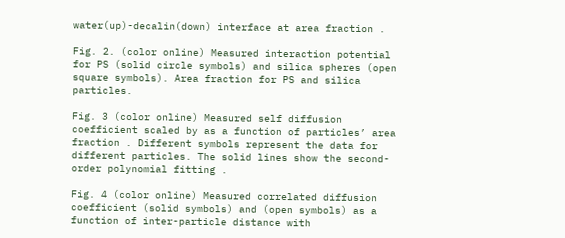water(up)-decalin(down) interface at area fraction .

Fig. 2. (color online) Measured interaction potential for PS (solid circle symbols) and silica spheres (open square symbols). Area fraction for PS and silica particles.

Fig. 3 (color online) Measured self diffusion coefficient scaled by as a function of particles’ area fraction . Different symbols represent the data for different particles. The solid lines show the second-order polynomial fitting .

Fig. 4 (color online) Measured correlated diffusion coefficient (solid symbols) and (open symbols) as a function of inter-particle distance with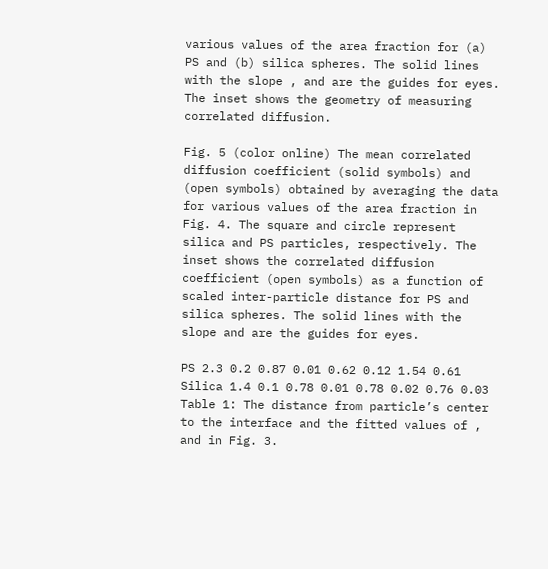various values of the area fraction for (a) PS and (b) silica spheres. The solid lines with the slope , and are the guides for eyes. The inset shows the geometry of measuring correlated diffusion.

Fig. 5 (color online) The mean correlated diffusion coefficient (solid symbols) and (open symbols) obtained by averaging the data for various values of the area fraction in Fig. 4. The square and circle represent silica and PS particles, respectively. The inset shows the correlated diffusion coefficient (open symbols) as a function of scaled inter-particle distance for PS and silica spheres. The solid lines with the slope and are the guides for eyes.

PS 2.3 0.2 0.87 0.01 0.62 0.12 1.54 0.61
Silica 1.4 0.1 0.78 0.01 0.78 0.02 0.76 0.03
Table 1: The distance from particle’s center to the interface and the fitted values of , and in Fig. 3.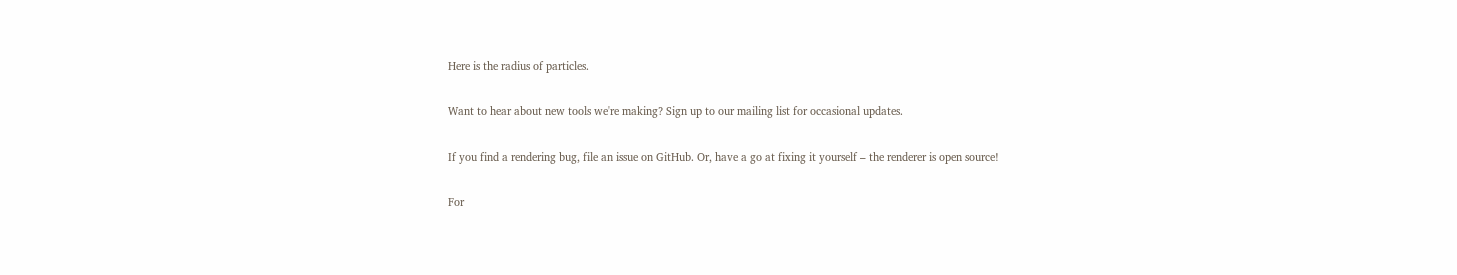Here is the radius of particles.

Want to hear about new tools we're making? Sign up to our mailing list for occasional updates.

If you find a rendering bug, file an issue on GitHub. Or, have a go at fixing it yourself – the renderer is open source!

For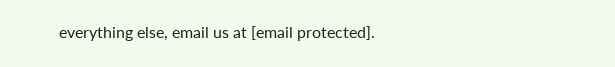everything else, email us at [email protected].